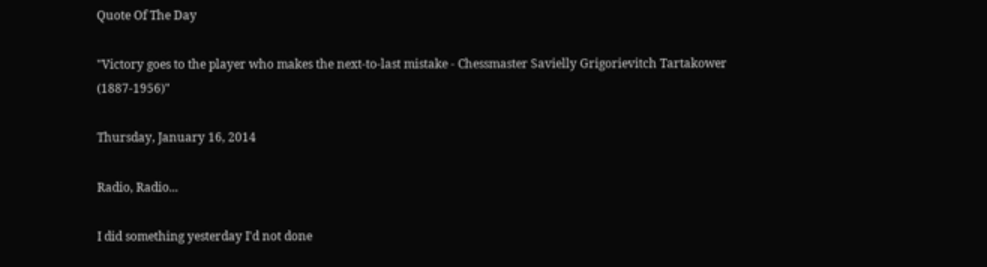Quote Of The Day

"Victory goes to the player who makes the next-to-last mistake - Chessmaster Savielly Grigorievitch Tartakower (1887-1956)"

Thursday, January 16, 2014

Radio, Radio...

I did something yesterday I'd not done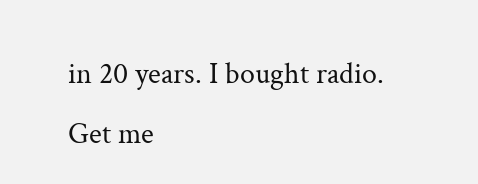in 20 years. I bought radio. Get me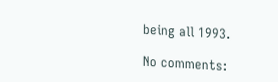being all 1993.

No comments: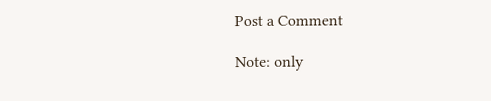Post a Comment

Note: only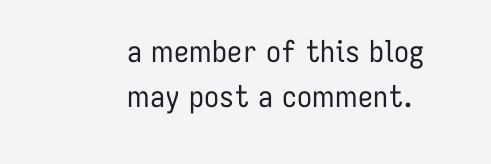a member of this blog may post a comment.